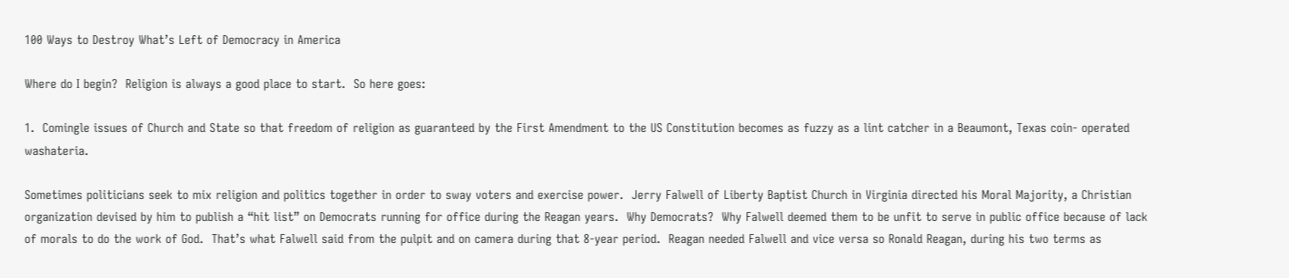100 Ways to Destroy What’s Left of Democracy in America

Where do I begin?  Religion is always a good place to start.  So here goes:

1.  Comingle issues of Church and State so that freedom of religion as guaranteed by the First Amendment to the US Constitution becomes as fuzzy as a lint catcher in a Beaumont, Texas coin- operated washateria.

Sometimes politicians seek to mix religion and politics together in order to sway voters and exercise power.  Jerry Falwell of Liberty Baptist Church in Virginia directed his Moral Majority, a Christian organization devised by him to publish a “hit list” on Democrats running for office during the Reagan years.  Why Democrats?  Why Falwell deemed them to be unfit to serve in public office because of lack of morals to do the work of God.  That’s what Falwell said from the pulpit and on camera during that 8-year period.  Reagan needed Falwell and vice versa so Ronald Reagan, during his two terms as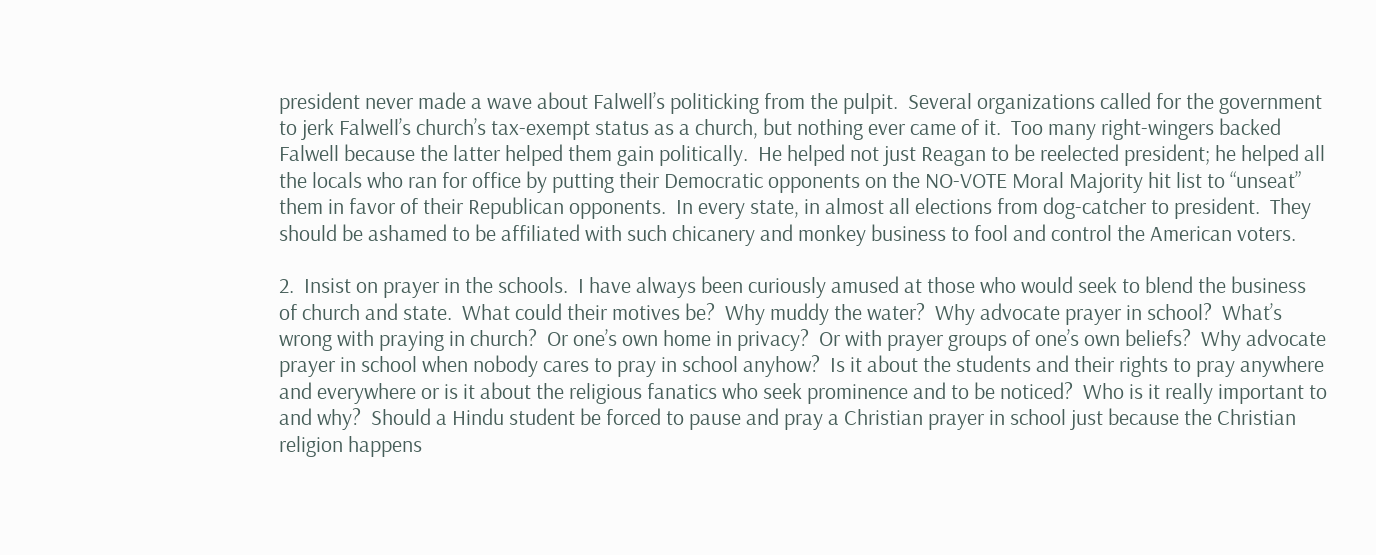president never made a wave about Falwell’s politicking from the pulpit.  Several organizations called for the government to jerk Falwell’s church’s tax-exempt status as a church, but nothing ever came of it.  Too many right-wingers backed Falwell because the latter helped them gain politically.  He helped not just Reagan to be reelected president; he helped all the locals who ran for office by putting their Democratic opponents on the NO-VOTE Moral Majority hit list to “unseat” them in favor of their Republican opponents.  In every state, in almost all elections from dog-catcher to president.  They should be ashamed to be affiliated with such chicanery and monkey business to fool and control the American voters.

2.  Insist on prayer in the schools.  I have always been curiously amused at those who would seek to blend the business of church and state.  What could their motives be?  Why muddy the water?  Why advocate prayer in school?  What’s wrong with praying in church?  Or one’s own home in privacy?  Or with prayer groups of one’s own beliefs?  Why advocate prayer in school when nobody cares to pray in school anyhow?  Is it about the students and their rights to pray anywhere and everywhere or is it about the religious fanatics who seek prominence and to be noticed?  Who is it really important to and why?  Should a Hindu student be forced to pause and pray a Christian prayer in school just because the Christian religion happens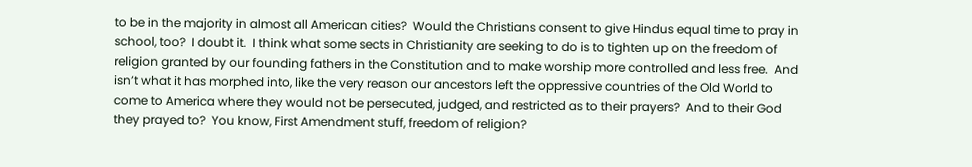to be in the majority in almost all American cities?  Would the Christians consent to give Hindus equal time to pray in school, too?  I doubt it.  I think what some sects in Christianity are seeking to do is to tighten up on the freedom of religion granted by our founding fathers in the Constitution and to make worship more controlled and less free.  And isn’t what it has morphed into, like the very reason our ancestors left the oppressive countries of the Old World to come to America where they would not be persecuted, judged, and restricted as to their prayers?  And to their God they prayed to?  You know, First Amendment stuff, freedom of religion?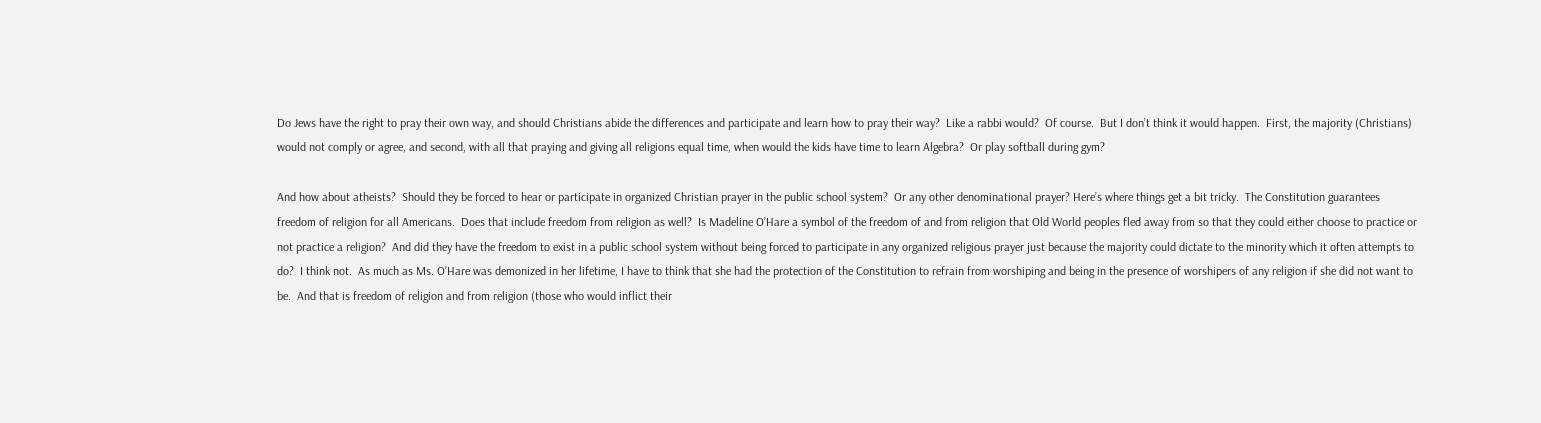Do Jews have the right to pray their own way, and should Christians abide the differences and participate and learn how to pray their way?  Like a rabbi would?  Of course.  But I don’t think it would happen.  First, the majority (Christians) would not comply or agree, and second, with all that praying and giving all religions equal time, when would the kids have time to learn Algebra?  Or play softball during gym?

And how about atheists?  Should they be forced to hear or participate in organized Christian prayer in the public school system?  Or any other denominational prayer? Here’s where things get a bit tricky.  The Constitution guarantees freedom of religion for all Americans.  Does that include freedom from religion as well?  Is Madeline O’Hare a symbol of the freedom of and from religion that Old World peoples fled away from so that they could either choose to practice or not practice a religion?  And did they have the freedom to exist in a public school system without being forced to participate in any organized religious prayer just because the majority could dictate to the minority which it often attempts to do?  I think not.  As much as Ms. O’Hare was demonized in her lifetime, I have to think that she had the protection of the Constitution to refrain from worshiping and being in the presence of worshipers of any religion if she did not want to be.  And that is freedom of religion and from religion (those who would inflict their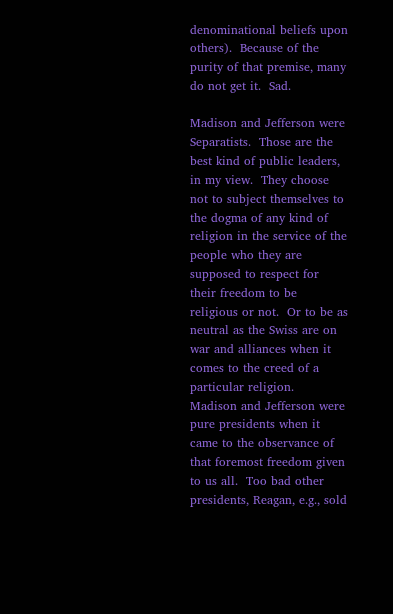denominational beliefs upon others).  Because of the purity of that premise, many do not get it.  Sad.

Madison and Jefferson were Separatists.  Those are the best kind of public leaders, in my view.  They choose not to subject themselves to the dogma of any kind of religion in the service of the people who they are supposed to respect for their freedom to be religious or not.  Or to be as neutral as the Swiss are on war and alliances when it comes to the creed of a particular religion.  Madison and Jefferson were pure presidents when it came to the observance of that foremost freedom given to us all.  Too bad other presidents, Reagan, e.g., sold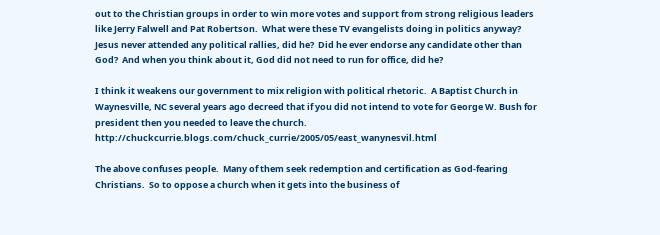out to the Christian groups in order to win more votes and support from strong religious leaders like Jerry Falwell and Pat Robertson.  What were these TV evangelists doing in politics anyway?  Jesus never attended any political rallies, did he?  Did he ever endorse any candidate other than God?  And when you think about it, God did not need to run for office, did he?

I think it weakens our government to mix religion with political rhetoric.  A Baptist Church in Waynesville, NC several years ago decreed that if you did not intend to vote for George W. Bush for president then you needed to leave the church.  http://chuckcurrie.blogs.com/chuck_currie/2005/05/east_wanynesvil.html

The above confuses people.  Many of them seek redemption and certification as God-fearing Christians.  So to oppose a church when it gets into the business of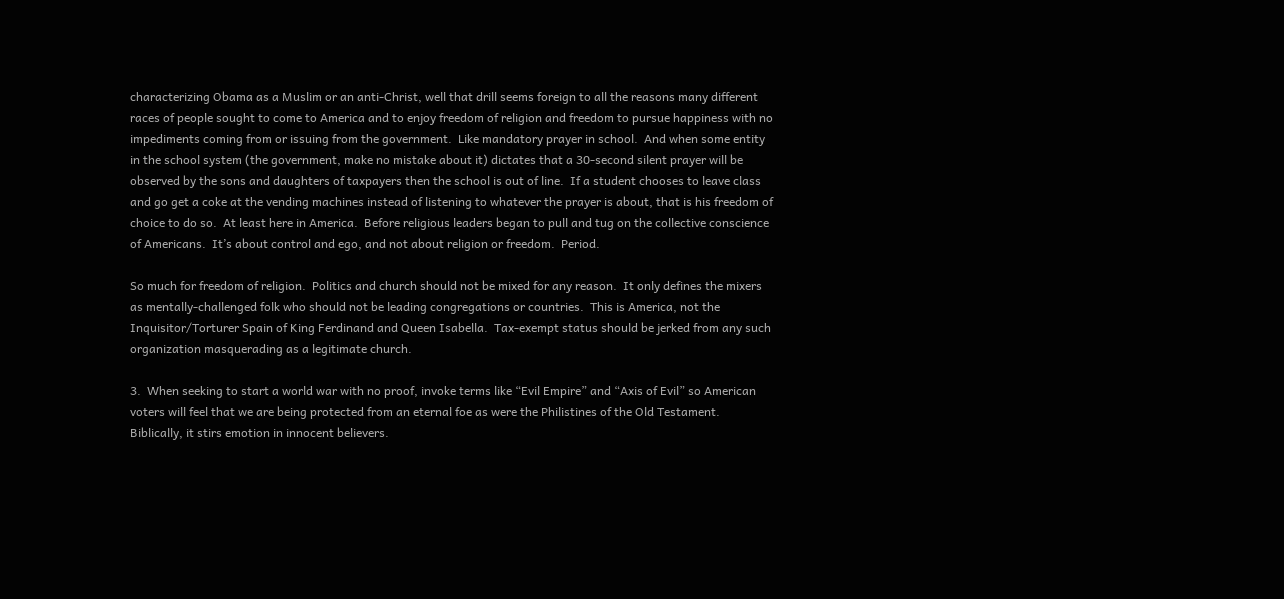characterizing Obama as a Muslim or an anti-Christ, well that drill seems foreign to all the reasons many different races of people sought to come to America and to enjoy freedom of religion and freedom to pursue happiness with no impediments coming from or issuing from the government.  Like mandatory prayer in school.  And when some entity in the school system (the government, make no mistake about it) dictates that a 30-second silent prayer will be observed by the sons and daughters of taxpayers then the school is out of line.  If a student chooses to leave class and go get a coke at the vending machines instead of listening to whatever the prayer is about, that is his freedom of choice to do so.  At least here in America.  Before religious leaders began to pull and tug on the collective conscience of Americans.  It’s about control and ego, and not about religion or freedom.  Period.

So much for freedom of religion.  Politics and church should not be mixed for any reason.  It only defines the mixers as mentally-challenged folk who should not be leading congregations or countries.  This is America, not the Inquisitor/Torturer Spain of King Ferdinand and Queen Isabella.  Tax-exempt status should be jerked from any such organization masquerading as a legitimate church.

3.  When seeking to start a world war with no proof, invoke terms like “Evil Empire” and “Axis of Evil” so American voters will feel that we are being protected from an eternal foe as were the Philistines of the Old Testament.  Biblically, it stirs emotion in innocent believers.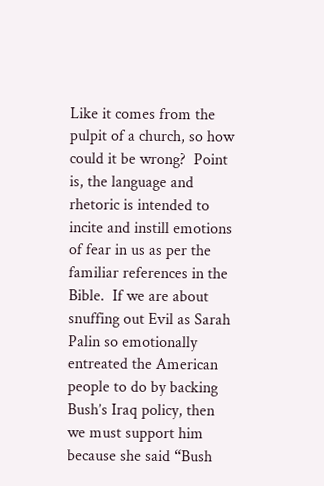Like it comes from the pulpit of a church, so how could it be wrong?  Point is, the language and rhetoric is intended to incite and instill emotions of fear in us as per the familiar references in the Bible.  If we are about snuffing out Evil as Sarah Palin so emotionally entreated the American people to do by backing Bush’s Iraq policy, then we must support him because she said “Bush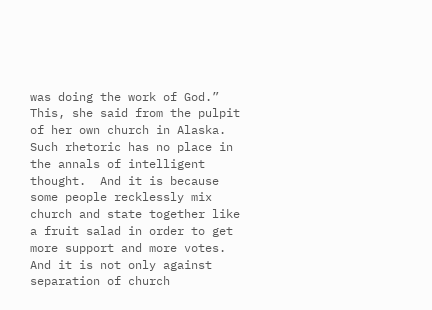was doing the work of God.”  This, she said from the pulpit of her own church in Alaska.  Such rhetoric has no place in the annals of intelligent thought.  And it is because some people recklessly mix church and state together like a fruit salad in order to get more support and more votes.  And it is not only against separation of church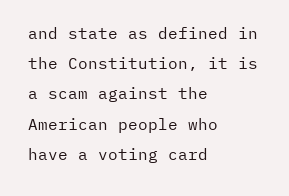and state as defined in the Constitution, it is a scam against the American people who have a voting card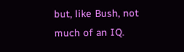but, like Bush, not much of an IQ.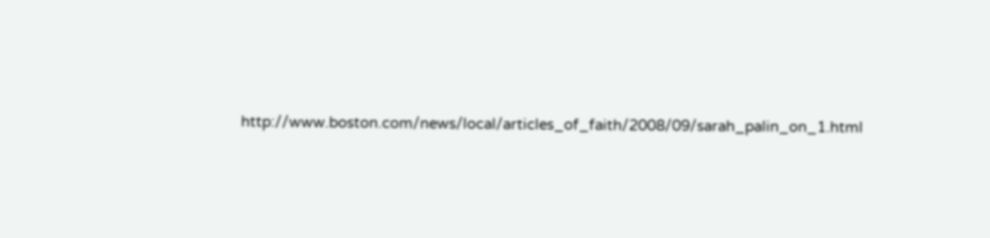http://www.boston.com/news/local/articles_of_faith/2008/09/sarah_palin_on_1.html